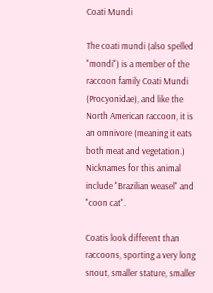Coati Mundi

The coati mundi (also spelled "mondi") is a member of the raccoon family Coati Mundi (Procyonidae), and like the North American raccoon, it is an omnivore (meaning it eats both meat and vegetation.)  Nicknames for this animal include "Brazilian weasel" and "coon cat".

Coatis look different than raccoons, sporting a very long snout, smaller stature, smaller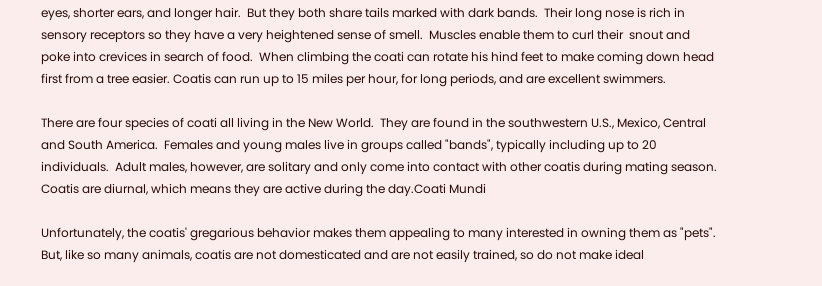eyes, shorter ears, and longer hair.  But they both share tails marked with dark bands.  Their long nose is rich in sensory receptors so they have a very heightened sense of smell.  Muscles enable them to curl their  snout and poke into crevices in search of food.  When climbing the coati can rotate his hind feet to make coming down head first from a tree easier. Coatis can run up to 15 miles per hour, for long periods, and are excellent swimmers.

There are four species of coati all living in the New World.  They are found in the southwestern U.S., Mexico, Central and South America.  Females and young males live in groups called "bands", typically including up to 20 individuals.  Adult males, however, are solitary and only come into contact with other coatis during mating season.  Coatis are diurnal, which means they are active during the day.Coati Mundi

Unfortunately, the coatis' gregarious behavior makes them appealing to many interested in owning them as "pets".  But, like so many animals, coatis are not domesticated and are not easily trained, so do not make ideal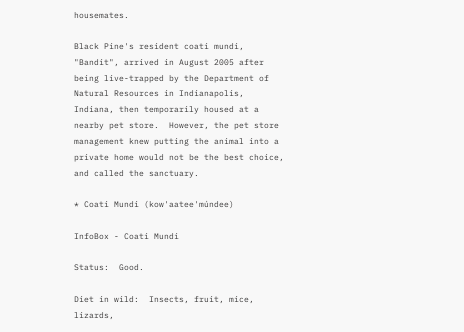housemates.

Black Pine's resident coati mundi, "Bandit", arrived in August 2005 after being live-trapped by the Department of Natural Resources in Indianapolis, Indiana, then temporarily housed at a nearby pet store.  However, the pet store management knew putting the animal into a private home would not be the best choice, and called the sanctuary.

* Coati Mundi (kow'aatee'múndee)

InfoBox - Coati Mundi

Status:  Good.

Diet in wild:  Insects, fruit, mice, lizards,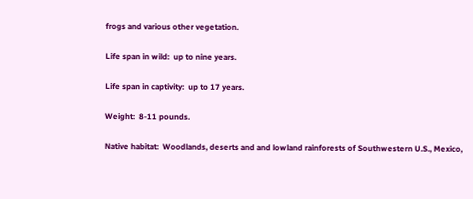frogs and various other vegetation.

Life span in wild:  up to nine years.

Life span in captivity:  up to 17 years.

Weight:  8-11 pounds.

Native habitat:  Woodlands, deserts and and lowland rainforests of Southwestern U.S., Mexico,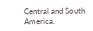Central and South America.